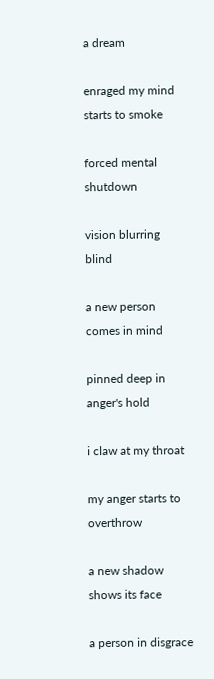a dream

enraged my mind starts to smoke

forced mental shutdown

vision blurring blind

a new person comes in mind

pinned deep in anger's hold

i claw at my throat

my anger starts to overthrow

a new shadow shows its face

a person in disgrace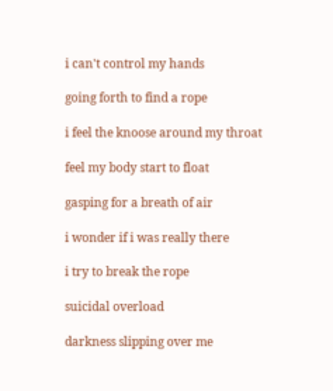i can't control my hands

going forth to find a rope

i feel the knoose around my throat

feel my body start to float

gasping for a breath of air

i wonder if i was really there

i try to break the rope

suicidal overload

darkness slipping over me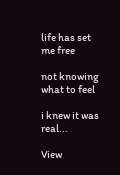life has set me free

not knowing what to feel

i knew it was real...

View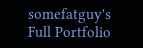somefatguy's Full Portfolio